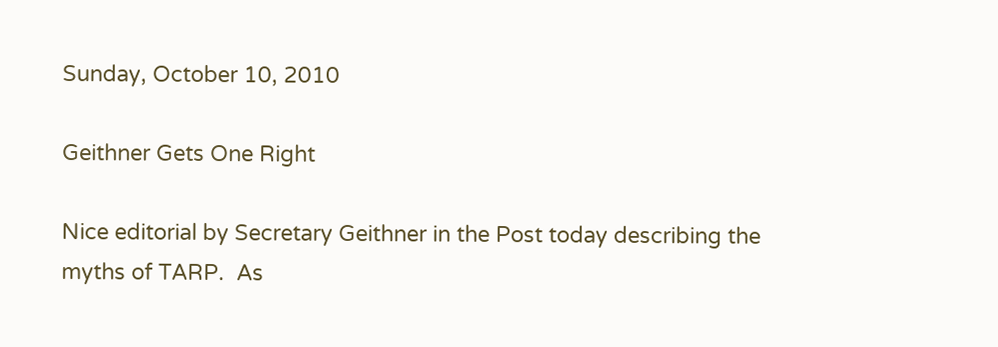Sunday, October 10, 2010

Geithner Gets One Right

Nice editorial by Secretary Geithner in the Post today describing the myths of TARP.  As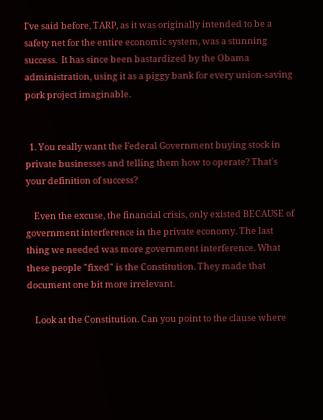I've said before, TARP, as it was originally intended to be a safety net for the entire economic system, was a stunning success.  It has since been bastardized by the Obama administration, using it as a piggy bank for every union-saving pork project imaginable.


  1. You really want the Federal Government buying stock in private businesses and telling them how to operate? That's your definition of success?

    Even the excuse, the financial crisis, only existed BECAUSE of government interference in the private economy. The last thing we needed was more government interference. What these people "fixed" is the Constitution. They made that document one bit more irrelevant.

    Look at the Constitution. Can you point to the clause where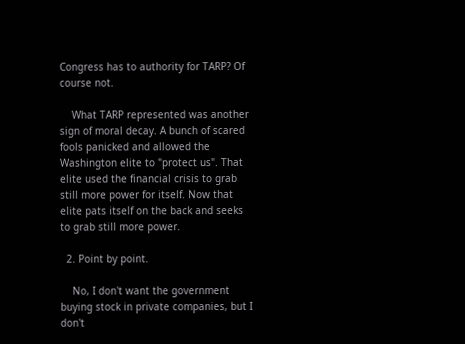Congress has to authority for TARP? Of course not.

    What TARP represented was another sign of moral decay. A bunch of scared fools panicked and allowed the Washington elite to "protect us". That elite used the financial crisis to grab still more power for itself. Now that elite pats itself on the back and seeks to grab still more power.

  2. Point by point.

    No, I don't want the government buying stock in private companies, but I don't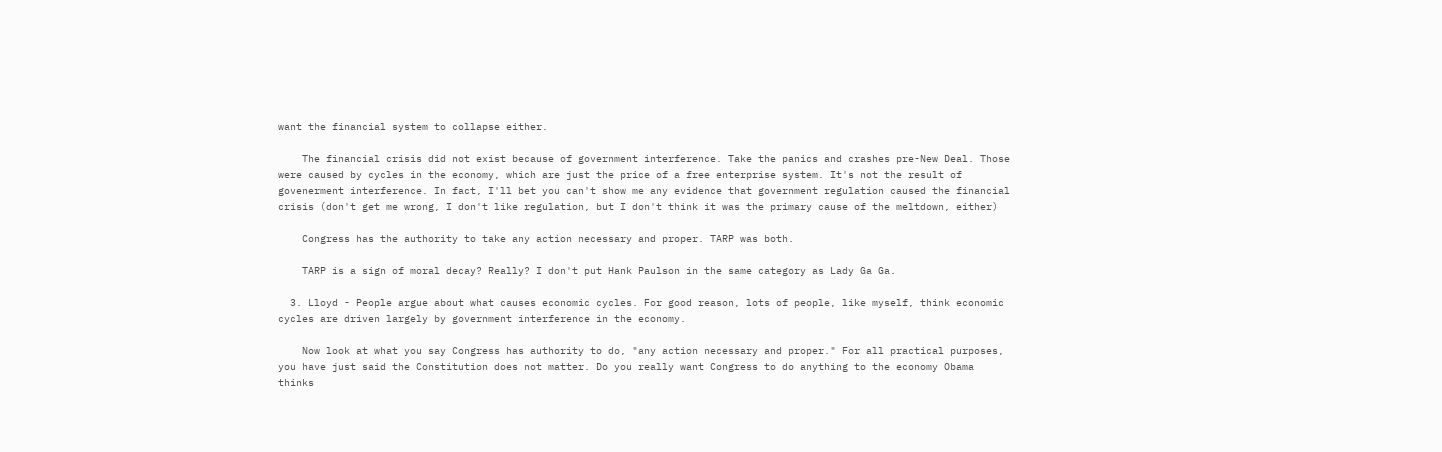want the financial system to collapse either.

    The financial crisis did not exist because of government interference. Take the panics and crashes pre-New Deal. Those were caused by cycles in the economy, which are just the price of a free enterprise system. It's not the result of govenerment interference. In fact, I'll bet you can't show me any evidence that government regulation caused the financial crisis (don't get me wrong, I don't like regulation, but I don't think it was the primary cause of the meltdown, either)

    Congress has the authority to take any action necessary and proper. TARP was both.

    TARP is a sign of moral decay? Really? I don't put Hank Paulson in the same category as Lady Ga Ga.

  3. Lloyd - People argue about what causes economic cycles. For good reason, lots of people, like myself, think economic cycles are driven largely by government interference in the economy.

    Now look at what you say Congress has authority to do, "any action necessary and proper." For all practical purposes, you have just said the Constitution does not matter. Do you really want Congress to do anything to the economy Obama thinks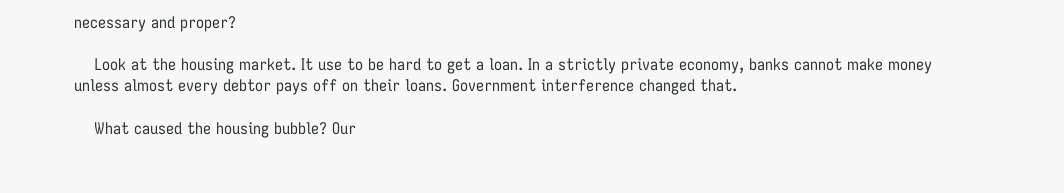necessary and proper?

    Look at the housing market. It use to be hard to get a loan. In a strictly private economy, banks cannot make money unless almost every debtor pays off on their loans. Government interference changed that.

    What caused the housing bubble? Our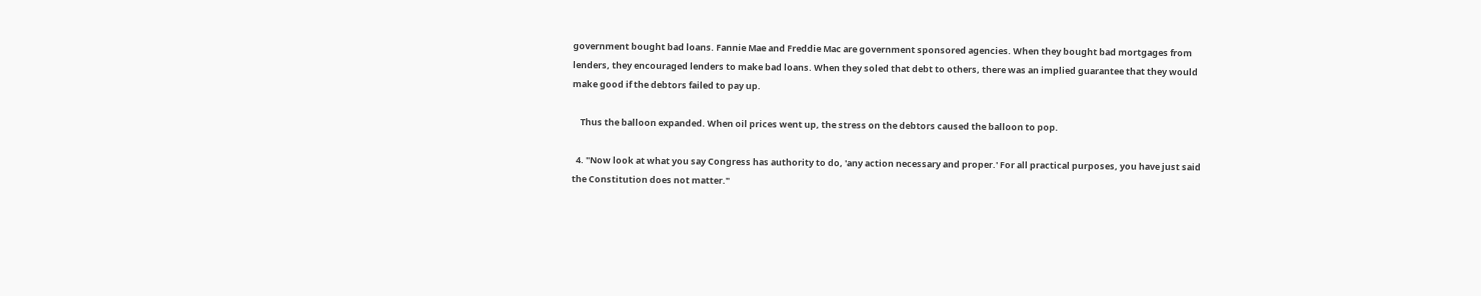government bought bad loans. Fannie Mae and Freddie Mac are government sponsored agencies. When they bought bad mortgages from lenders, they encouraged lenders to make bad loans. When they soled that debt to others, there was an implied guarantee that they would make good if the debtors failed to pay up.

    Thus the balloon expanded. When oil prices went up, the stress on the debtors caused the balloon to pop.

  4. "Now look at what you say Congress has authority to do, 'any action necessary and proper.' For all practical purposes, you have just said the Constitution does not matter."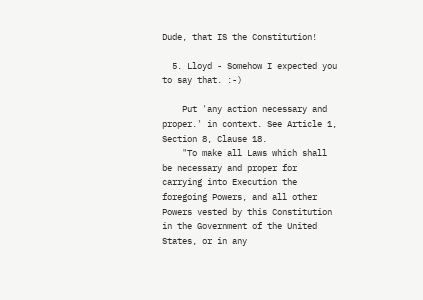Dude, that IS the Constitution!

  5. Lloyd - Somehow I expected you to say that. :-)

    Put 'any action necessary and proper.' in context. See Article 1, Section 8, Clause 18.
    "To make all Laws which shall be necessary and proper for carrying into Execution the foregoing Powers, and all other Powers vested by this Constitution in the Government of the United States, or in any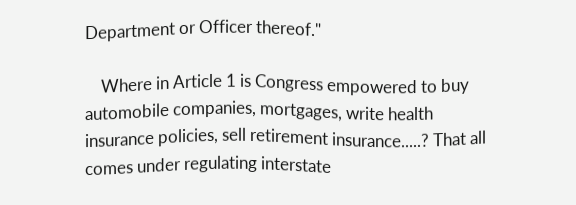Department or Officer thereof."

    Where in Article 1 is Congress empowered to buy automobile companies, mortgages, write health insurance policies, sell retirement insurance.....? That all comes under regulating interstate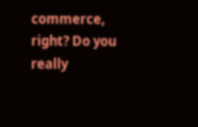commerce, right? Do you really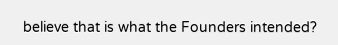believe that is what the Founders intended?